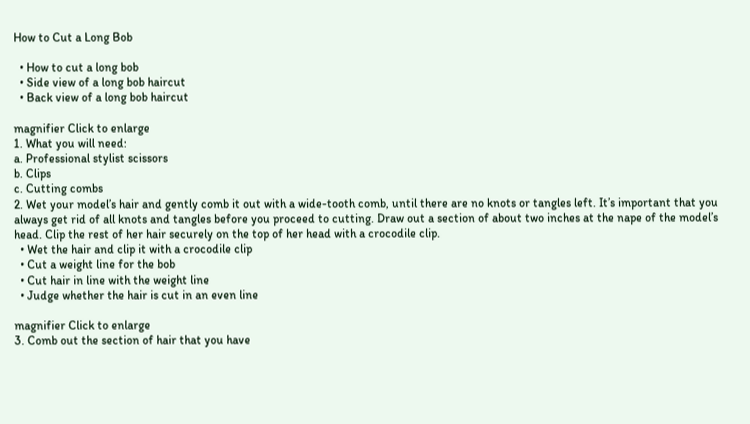How to Cut a Long Bob

  • How to cut a long bob
  • Side view of a long bob haircut
  • Back view of a long bob haircut

magnifier Click to enlarge
1. What you will need:
a. Professional stylist scissors
b. Clips
c. Cutting combs
2. Wet your model’s hair and gently comb it out with a wide-tooth comb, until there are no knots or tangles left. It’s important that you always get rid of all knots and tangles before you proceed to cutting. Draw out a section of about two inches at the nape of the model’s head. Clip the rest of her hair securely on the top of her head with a crocodile clip.
  • Wet the hair and clip it with a crocodile clip
  • Cut a weight line for the bob
  • Cut hair in line with the weight line
  • Judge whether the hair is cut in an even line

magnifier Click to enlarge
3. Comb out the section of hair that you have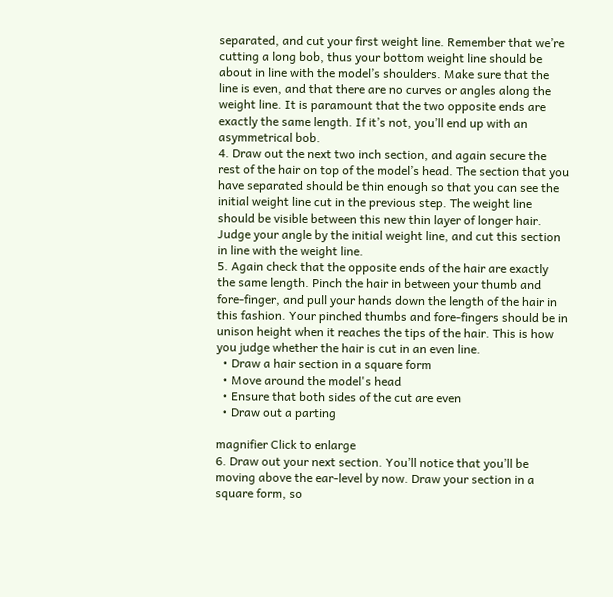separated, and cut your first weight line. Remember that we’re cutting a long bob, thus your bottom weight line should be about in line with the model’s shoulders. Make sure that the line is even, and that there are no curves or angles along the weight line. It is paramount that the two opposite ends are exactly the same length. If it’s not, you’ll end up with an asymmetrical bob.
4. Draw out the next two inch section, and again secure the rest of the hair on top of the model’s head. The section that you have separated should be thin enough so that you can see the initial weight line cut in the previous step. The weight line should be visible between this new thin layer of longer hair. Judge your angle by the initial weight line, and cut this section in line with the weight line.
5. Again check that the opposite ends of the hair are exactly the same length. Pinch the hair in between your thumb and fore-finger, and pull your hands down the length of the hair in this fashion. Your pinched thumbs and fore-fingers should be in unison height when it reaches the tips of the hair. This is how you judge whether the hair is cut in an even line.
  • Draw a hair section in a square form
  • Move around the model's head
  • Ensure that both sides of the cut are even
  • Draw out a parting

magnifier Click to enlarge
6. Draw out your next section. You’ll notice that you’ll be moving above the ear-level by now. Draw your section in a square form, so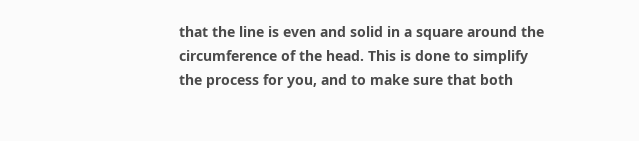that the line is even and solid in a square around the circumference of the head. This is done to simplify the process for you, and to make sure that both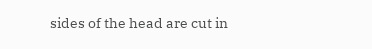sides of the head are cut in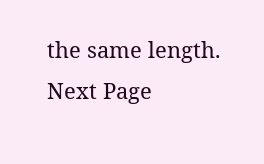the same length.
Next Page